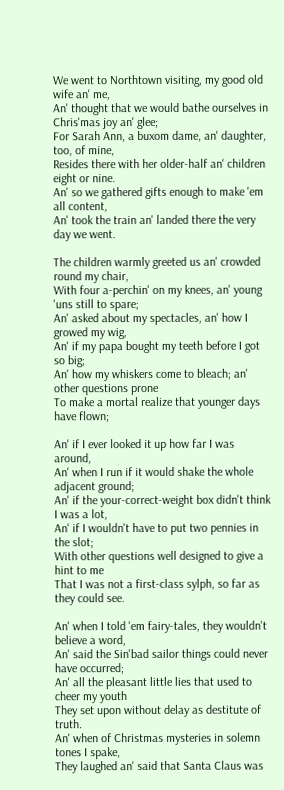We went to Northtown visiting, my good old wife an' me,
An' thought that we would bathe ourselves in Chris'mas joy an' glee;
For Sarah Ann, a buxom dame, an' daughter, too, of mine,
Resides there with her older-half an' children eight or nine.
An' so we gathered gifts enough to make 'em all content,
An' took the train an' landed there the very day we went.

The children warmly greeted us an' crowded round my chair,
With four a-perchin' on my knees, an' young 'uns still to spare;
An' asked about my spectacles, an' how I growed my wig,
An' if my papa bought my teeth before I got so big;
An' how my whiskers come to bleach; an' other questions prone
To make a mortal realize that younger days have flown;

An' if I ever looked it up how far I was around,
An' when I run if it would shake the whole adjacent ground;
An' if the your-correct-weight box didn't think I was a lot,
An' if I wouldn't have to put two pennies in the slot;
With other questions well designed to give a hint to me
That I was not a first-class sylph, so far as they could see.

An' when I told 'em fairy-tales, they wouldn't believe a word,
An' said the Sin'bad sailor things could never have occurred;
An' all the pleasant little lies that used to cheer my youth
They set upon without delay as destitute of truth.
An' when of Christmas mysteries in solemn tones I spake,
They laughed an' said that Santa Claus was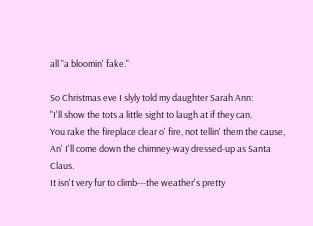all "a bloomin' fake."

So Christmas eve I slyly told my daughter Sarah Ann:
"I'll show the tots a little sight to laugh at if they can.
You rake the fireplace clear o' fire, not tellin' them the cause,
An' I'll come down the chimney-way dressed-up as Santa Claus.
It isn't very fur to climb---the weather's pretty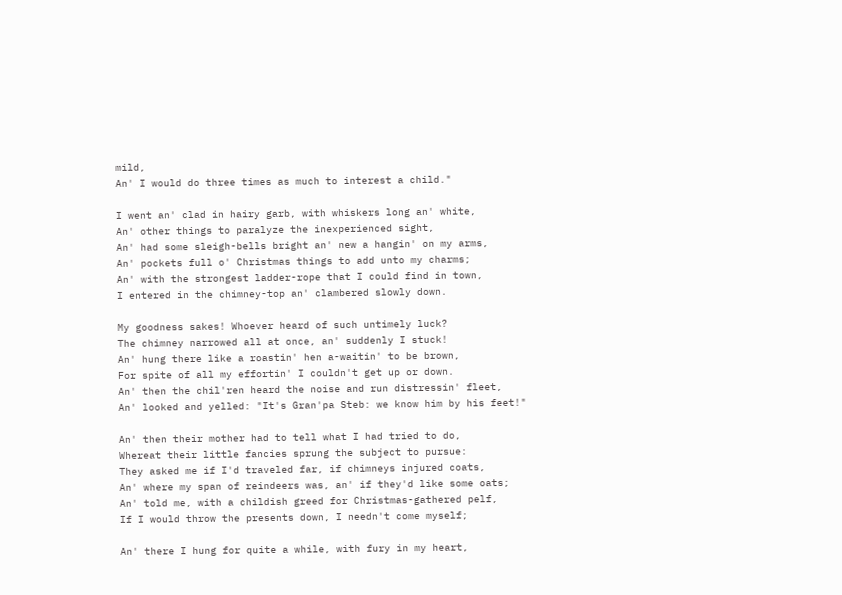mild,
An' I would do three times as much to interest a child."

I went an' clad in hairy garb, with whiskers long an' white,
An' other things to paralyze the inexperienced sight,
An' had some sleigh-bells bright an' new a hangin' on my arms,
An' pockets full o' Christmas things to add unto my charms;
An' with the strongest ladder-rope that I could find in town,
I entered in the chimney-top an' clambered slowly down.

My goodness sakes! Whoever heard of such untimely luck?
The chimney narrowed all at once, an' suddenly I stuck!
An' hung there like a roastin' hen a-waitin' to be brown,
For spite of all my effortin' I couldn't get up or down.
An' then the chil'ren heard the noise and run distressin' fleet,
An' looked and yelled: "It's Gran'pa Steb: we know him by his feet!"

An' then their mother had to tell what I had tried to do,
Whereat their little fancies sprung the subject to pursue:
They asked me if I'd traveled far, if chimneys injured coats,
An' where my span of reindeers was, an' if they'd like some oats;
An' told me, with a childish greed for Christmas-gathered pelf,
If I would throw the presents down, I needn't come myself;

An' there I hung for quite a while, with fury in my heart,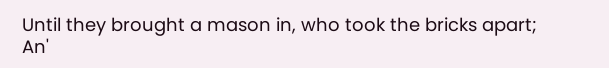Until they brought a mason in, who took the bricks apart;
An'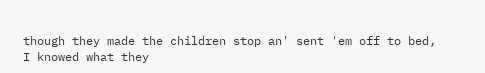though they made the children stop an' sent 'em off to bed,
I knowed what they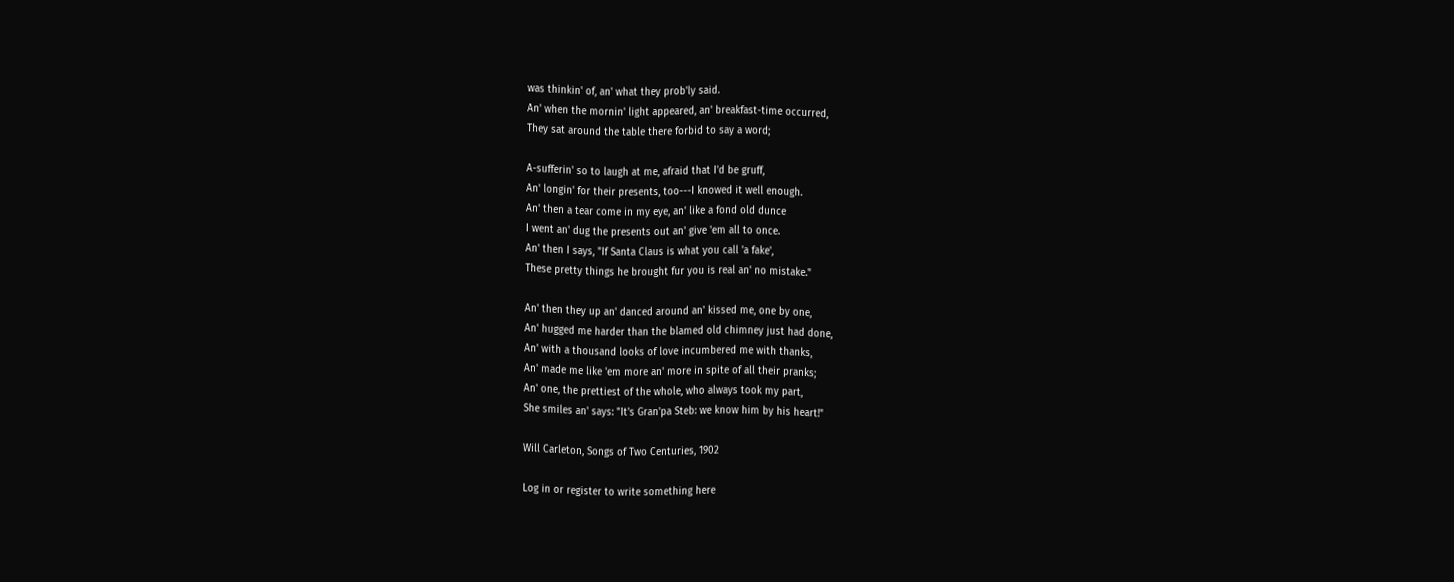was thinkin' of, an' what they prob'ly said.
An' when the mornin' light appeared, an' breakfast-time occurred,
They sat around the table there forbid to say a word;

A-sufferin' so to laugh at me, afraid that I'd be gruff,
An' longin' for their presents, too---I knowed it well enough.
An' then a tear come in my eye, an' like a fond old dunce
I went an' dug the presents out an' give 'em all to once.
An' then I says, "If Santa Claus is what you call 'a fake',
These pretty things he brought fur you is real an' no mistake."

An' then they up an' danced around an' kissed me, one by one,
An' hugged me harder than the blamed old chimney just had done,
An' with a thousand looks of love incumbered me with thanks,
An' made me like 'em more an' more in spite of all their pranks;
An' one, the prettiest of the whole, who always took my part,
She smiles an' says: "It's Gran'pa Steb: we know him by his heart!"

Will Carleton, Songs of Two Centuries, 1902

Log in or register to write something here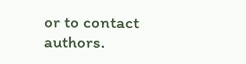or to contact authors.